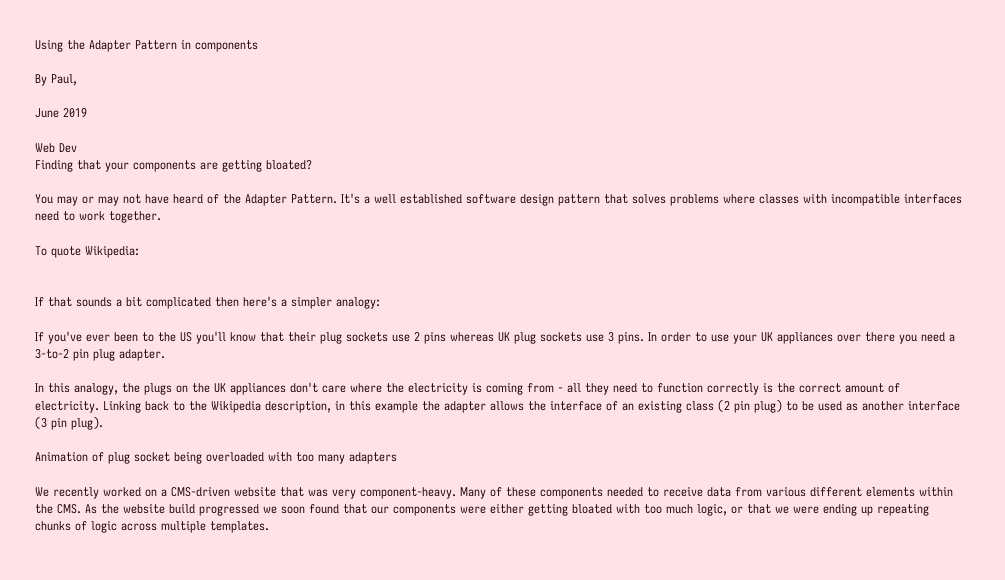Using the Adapter Pattern in components

By Paul,

June 2019

Web Dev
Finding that your components are getting bloated?

You may or may not have heard of the Adapter Pattern. It's a well established software design pattern that solves problems where classes with incompatible interfaces need to work together.

To quote Wikipedia:


If that sounds a bit complicated then here's a simpler analogy:

If you've ever been to the US you'll know that their plug sockets use 2 pins whereas UK plug sockets use 3 pins. In order to use your UK appliances over there you need a 3-to-2 pin plug adapter.

In this analogy, the plugs on the UK appliances don't care where the electricity is coming from - all they need to function correctly is the correct amount of electricity. Linking back to the Wikipedia description, in this example the adapter allows the interface of an existing class (2 pin plug) to be used as another interface (3 pin plug).

Animation of plug socket being overloaded with too many adapters

We recently worked on a CMS-driven website that was very component-heavy. Many of these components needed to receive data from various different elements within the CMS. As the website build progressed we soon found that our components were either getting bloated with too much logic, or that we were ending up repeating chunks of logic across multiple templates.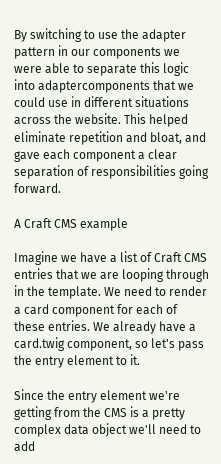By switching to use the adapter pattern in our components we were able to separate this logic into adaptercomponents that we could use in different situations across the website. This helped eliminate repetition and bloat, and gave each component a clear separation of responsibilities going forward.

A Craft CMS example

Imagine we have a list of Craft CMS entries that we are looping through in the template. We need to render a card component for each of these entries. We already have a card.twig component, so let's pass the entry element to it.

Since the entry element we're getting from the CMS is a pretty complex data object we'll need to add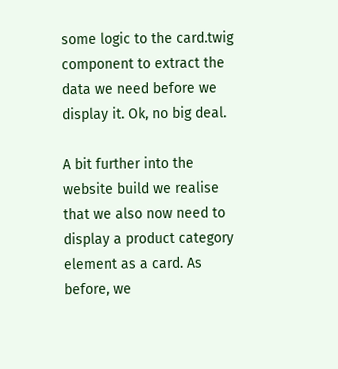some logic to the card.twig component to extract the data we need before we display it. Ok, no big deal.

A bit further into the website build we realise that we also now need to display a product category element as a card. As before, we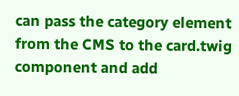can pass the category element from the CMS to the card.twig component and add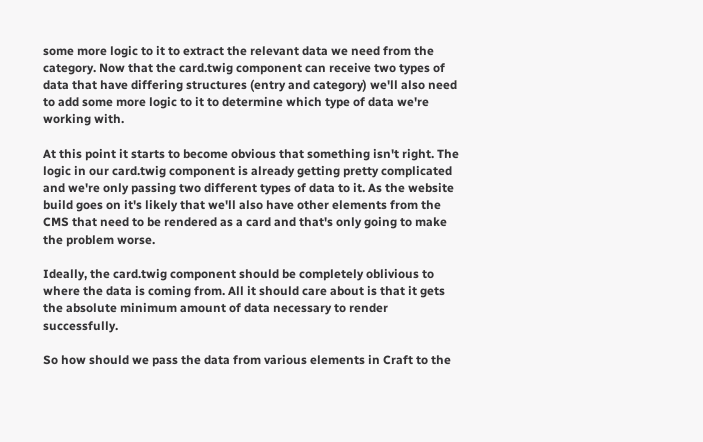some more logic to it to extract the relevant data we need from the category. Now that the card.twig component can receive two types of data that have differing structures (entry and category) we'll also need to add some more logic to it to determine which type of data we're working with.

At this point it starts to become obvious that something isn't right. The logic in our card.twig component is already getting pretty complicated and we're only passing two different types of data to it. As the website build goes on it's likely that we'll also have other elements from the CMS that need to be rendered as a card and that's only going to make the problem worse.

Ideally, the card.twig component should be completely oblivious to where the data is coming from. All it should care about is that it gets the absolute minimum amount of data necessary to render successfully.

So how should we pass the data from various elements in Craft to the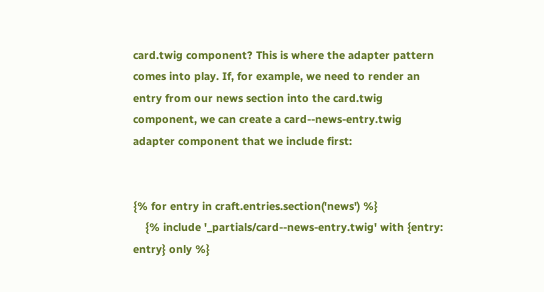card.twig component? This is where the adapter pattern comes into play. If, for example, we need to render an entry from our news section into the card.twig component, we can create a card--news-entry.twig adapter component that we include first:


{% for entry in craft.entries.section('news') %}
    {% include '_partials/card--news-entry.twig' with {entry: entry} only %}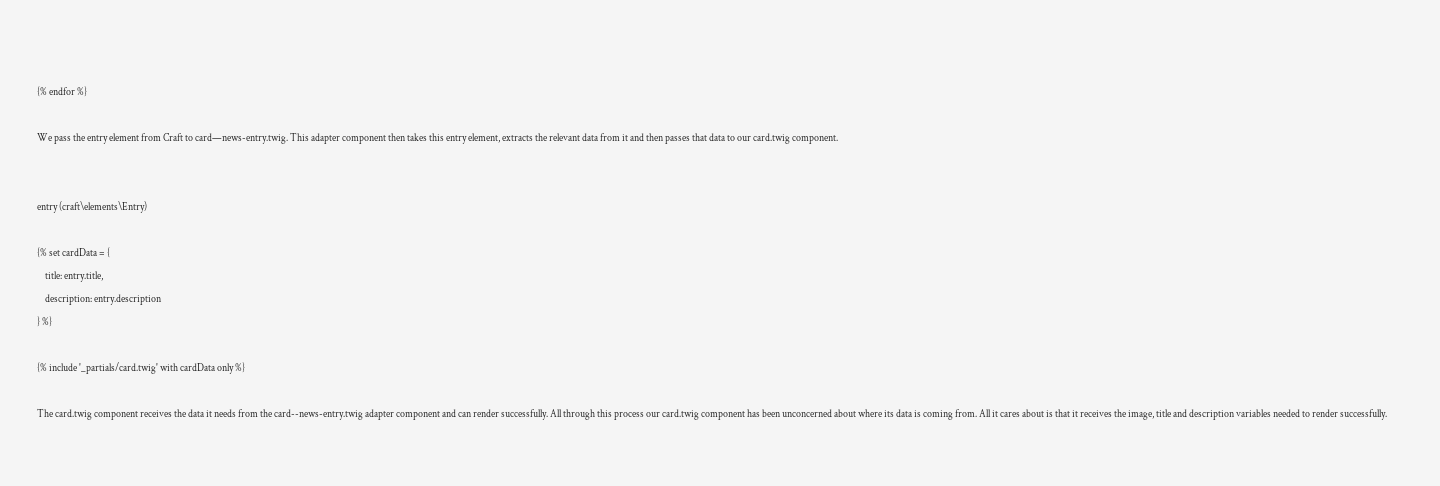{% endfor %}

We pass the entry element from Craft to card—news-entry.twig. This adapter component then takes this entry element, extracts the relevant data from it and then passes that data to our card.twig component.


entry (craft\elements\Entry)

{% set cardData = {
    title: entry.title,
    description: entry.description
} %}

{% include '_partials/card.twig' with cardData only %}

The card.twig component receives the data it needs from the card--news-entry.twig adapter component and can render successfully. All through this process our card.twig component has been unconcerned about where its data is coming from. All it cares about is that it receives the image, title and description variables needed to render successfully.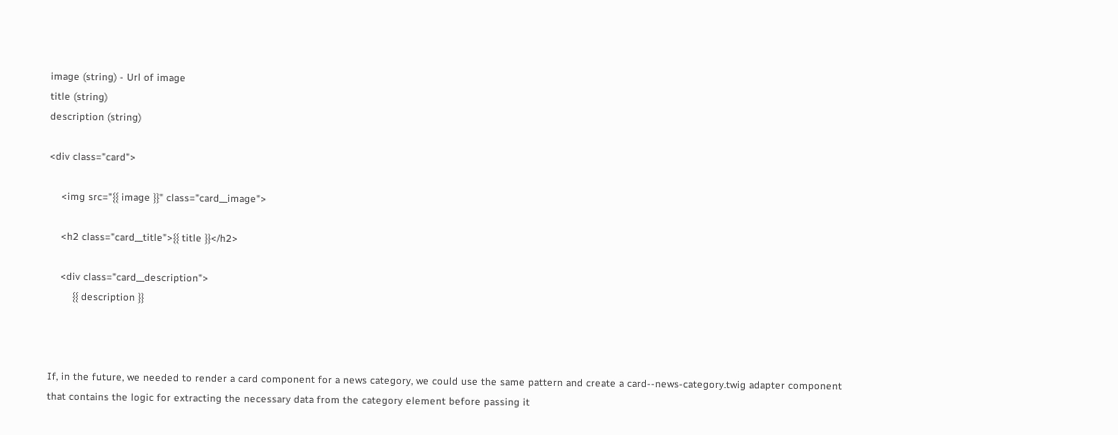image (string) - Url of image
title (string)
description (string)

<div class="card">

    <img src="{{ image }}" class="card__image">

    <h2 class="card__title">{{ title }}</h2>

    <div class="card__description">
        {{ description }}



If, in the future, we needed to render a card component for a news category, we could use the same pattern and create a card--news-category.twig adapter component that contains the logic for extracting the necessary data from the category element before passing it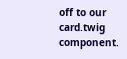off to our card.twig component.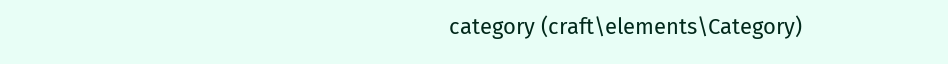category (craft\elements\Category)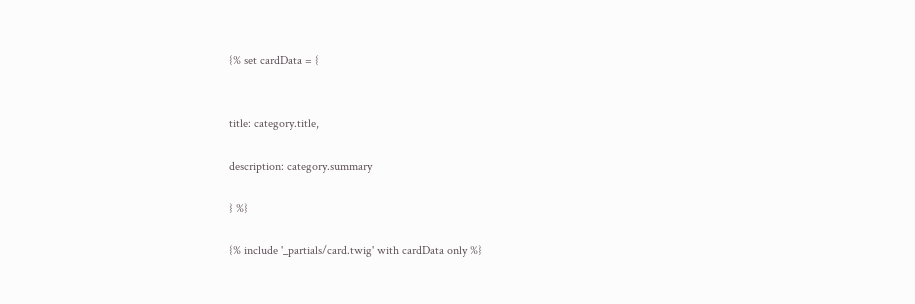{% set cardData = {


title: category.title,

description: category.summary

} %}

{% include '_partials/card.twig' with cardData only %}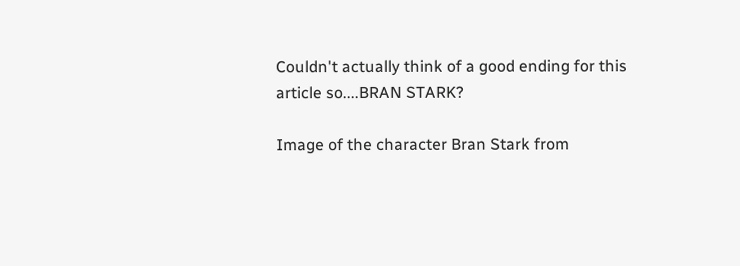Couldn't actually think of a good ending for this article so....BRAN STARK?

Image of the character Bran Stark from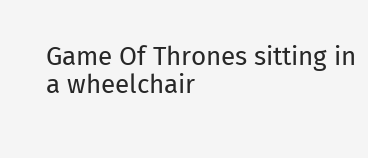Game Of Thrones sitting in a wheelchair